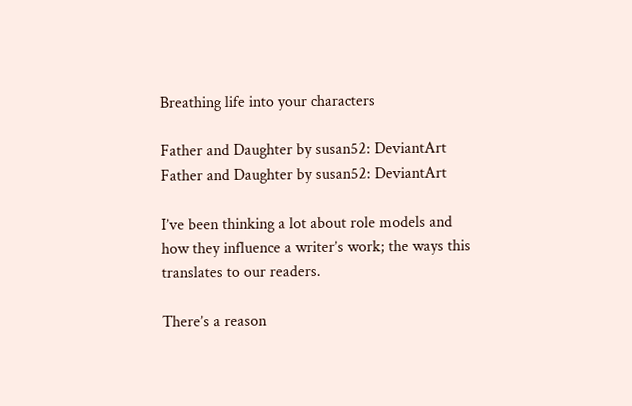Breathing life into your characters

Father and Daughter by susan52: DeviantArt
Father and Daughter by susan52: DeviantArt

I’ve been thinking a lot about role models and how they influence a writer’s work; the ways this translates to our readers.

There’s a reason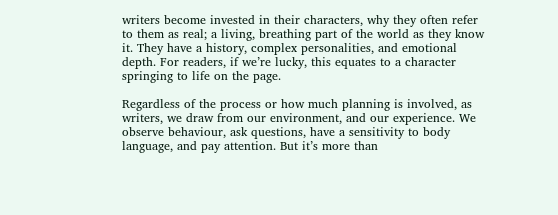writers become invested in their characters, why they often refer to them as real; a living, breathing part of the world as they know it. They have a history, complex personalities, and emotional depth. For readers, if we’re lucky, this equates to a character springing to life on the page.

Regardless of the process or how much planning is involved, as writers, we draw from our environment, and our experience. We observe behaviour, ask questions, have a sensitivity to body language, and pay attention. But it’s more than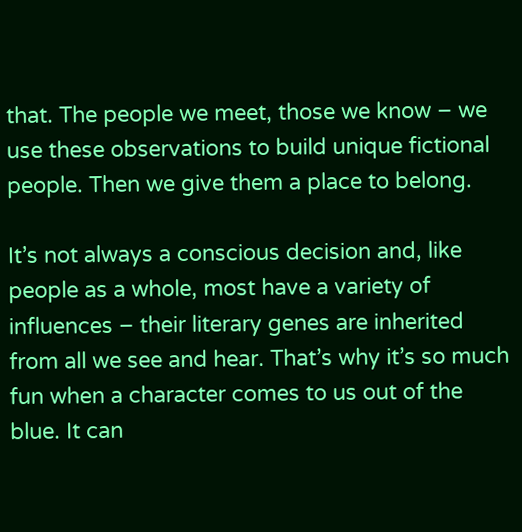that. The people we meet, those we know – we use these observations to build unique fictional people. Then we give them a place to belong.

It’s not always a conscious decision and, like people as a whole, most have a variety of influences – their literary genes are inherited from all we see and hear. That’s why it’s so much fun when a character comes to us out of the blue. It can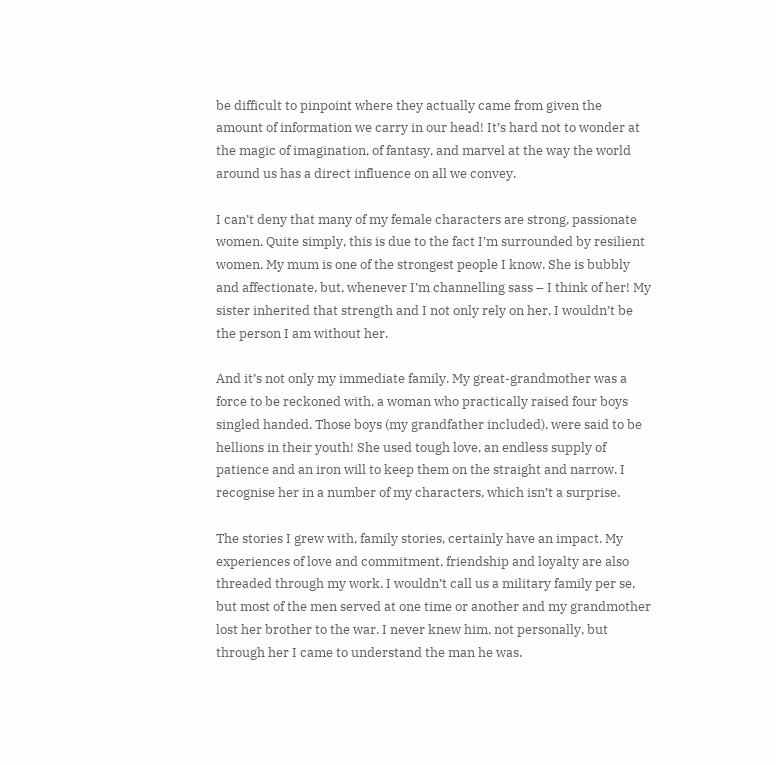be difficult to pinpoint where they actually came from given the amount of information we carry in our head! It’s hard not to wonder at the magic of imagination, of fantasy, and marvel at the way the world around us has a direct influence on all we convey.

I can’t deny that many of my female characters are strong, passionate women. Quite simply, this is due to the fact I’m surrounded by resilient women. My mum is one of the strongest people I know. She is bubbly and affectionate, but, whenever I’m channelling sass – I think of her! My sister inherited that strength and I not only rely on her, I wouldn’t be the person I am without her.

And it’s not only my immediate family. My great-grandmother was a force to be reckoned with, a woman who practically raised four boys singled handed. Those boys (my grandfather included), were said to be hellions in their youth! She used tough love, an endless supply of patience and an iron will to keep them on the straight and narrow. I recognise her in a number of my characters, which isn’t a surprise.

The stories I grew with, family stories, certainly have an impact. My experiences of love and commitment, friendship and loyalty are also threaded through my work. I wouldn’t call us a military family per se, but most of the men served at one time or another and my grandmother lost her brother to the war. I never knew him, not personally, but through her I came to understand the man he was.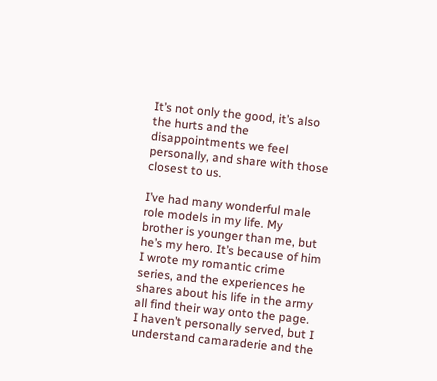It’s not only the good, it’s also the hurts and the disappointments we feel personally, and share with those closest to us.

I’ve had many wonderful male role models in my life. My brother is younger than me, but he’s my hero. It’s because of him I wrote my romantic crime series, and the experiences he shares about his life in the army all find their way onto the page. I haven’t personally served, but I understand camaraderie and the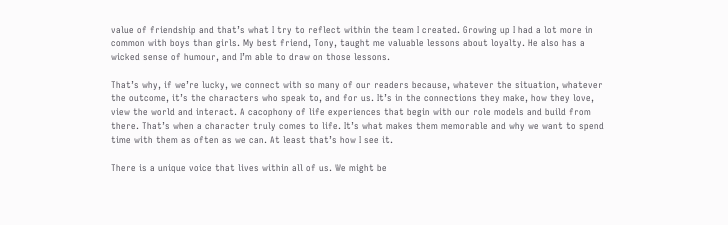value of friendship and that’s what I try to reflect within the team I created. Growing up I had a lot more in common with boys than girls. My best friend, Tony, taught me valuable lessons about loyalty. He also has a wicked sense of humour, and I’m able to draw on those lessons.

That’s why, if we’re lucky, we connect with so many of our readers because, whatever the situation, whatever the outcome, it’s the characters who speak to, and for us. It’s in the connections they make, how they love, view the world and interact. A cacophony of life experiences that begin with our role models and build from there. That’s when a character truly comes to life. It’s what makes them memorable and why we want to spend time with them as often as we can. At least that’s how I see it.

There is a unique voice that lives within all of us. We might be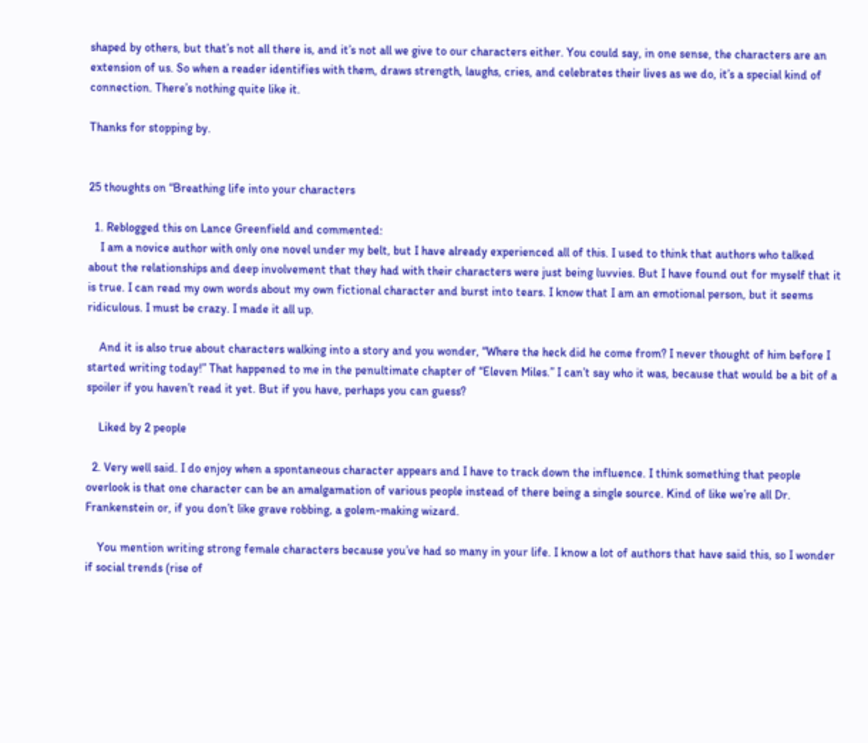shaped by others, but that’s not all there is, and it’s not all we give to our characters either. You could say, in one sense, the characters are an extension of us. So when a reader identifies with them, draws strength, laughs, cries, and celebrates their lives as we do, it’s a special kind of connection. There’s nothing quite like it.

Thanks for stopping by.


25 thoughts on “Breathing life into your characters

  1. Reblogged this on Lance Greenfield and commented:
    I am a novice author with only one novel under my belt, but I have already experienced all of this. I used to think that authors who talked about the relationships and deep involvement that they had with their characters were just being luvvies. But I have found out for myself that it is true. I can read my own words about my own fictional character and burst into tears. I know that I am an emotional person, but it seems ridiculous. I must be crazy. I made it all up.

    And it is also true about characters walking into a story and you wonder, “Where the heck did he come from? I never thought of him before I started writing today!” That happened to me in the penultimate chapter of “Eleven Miles.” I can’t say who it was, because that would be a bit of a spoiler if you haven’t read it yet. But if you have, perhaps you can guess?

    Liked by 2 people

  2. Very well said. I do enjoy when a spontaneous character appears and I have to track down the influence. I think something that people overlook is that one character can be an amalgamation of various people instead of there being a single source. Kind of like we’re all Dr. Frankenstein or, if you don’t like grave robbing, a golem-making wizard.

    You mention writing strong female characters because you’ve had so many in your life. I know a lot of authors that have said this, so I wonder if social trends (rise of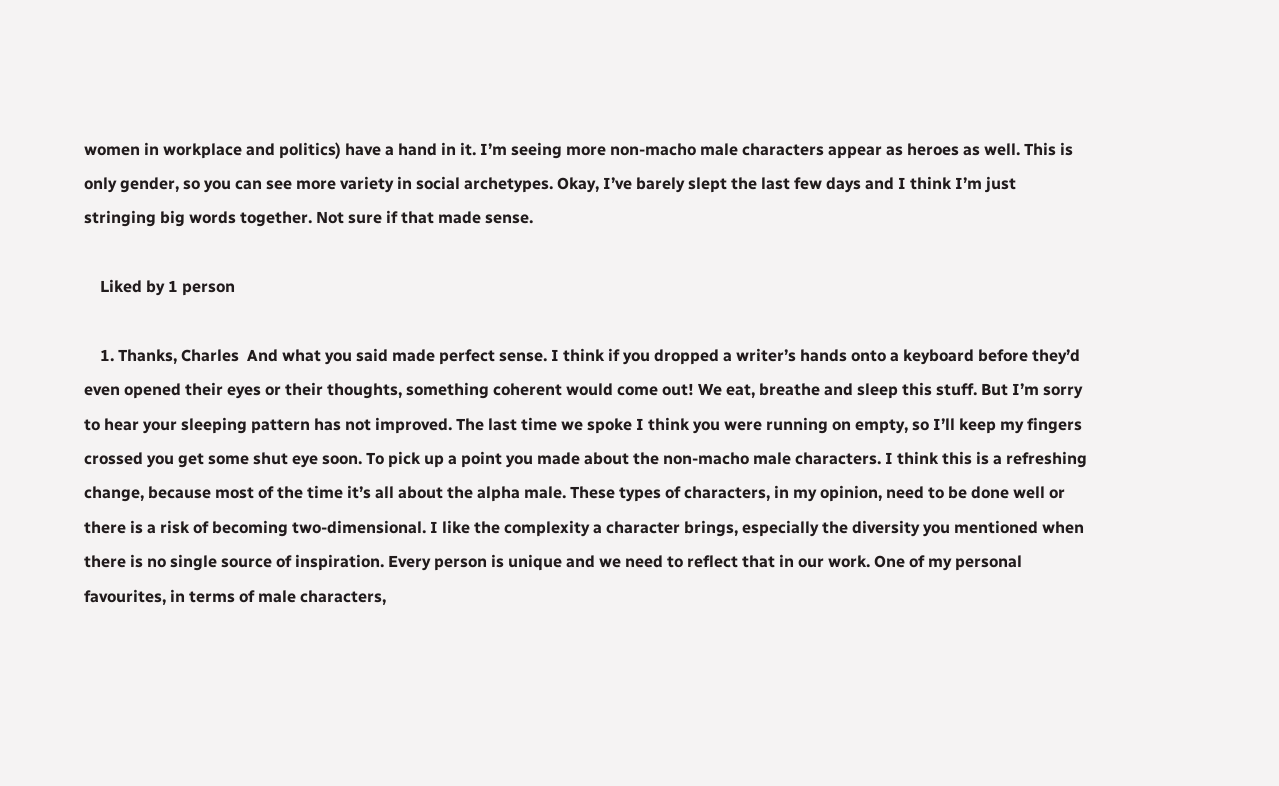women in workplace and politics) have a hand in it. I’m seeing more non-macho male characters appear as heroes as well. This is only gender, so you can see more variety in social archetypes. Okay, I’ve barely slept the last few days and I think I’m just stringing big words together. Not sure if that made sense.

    Liked by 1 person

    1. Thanks, Charles  And what you said made perfect sense. I think if you dropped a writer’s hands onto a keyboard before they’d even opened their eyes or their thoughts, something coherent would come out! We eat, breathe and sleep this stuff. But I’m sorry to hear your sleeping pattern has not improved. The last time we spoke I think you were running on empty, so I’ll keep my fingers crossed you get some shut eye soon. To pick up a point you made about the non-macho male characters. I think this is a refreshing change, because most of the time it’s all about the alpha male. These types of characters, in my opinion, need to be done well or there is a risk of becoming two-dimensional. I like the complexity a character brings, especially the diversity you mentioned when there is no single source of inspiration. Every person is unique and we need to reflect that in our work. One of my personal favourites, in terms of male characters,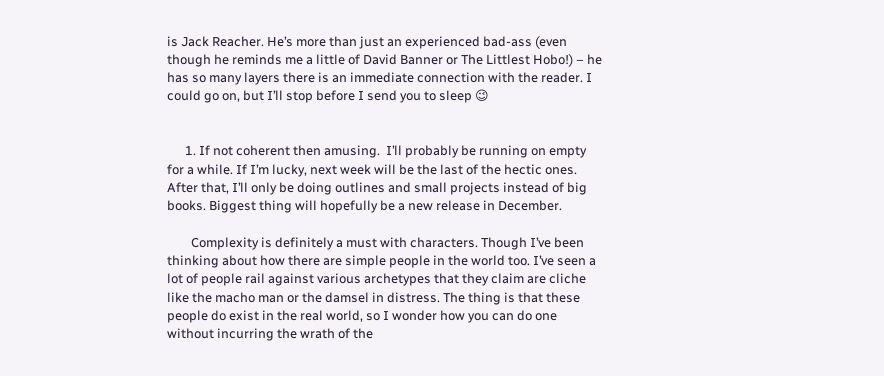is Jack Reacher. He’s more than just an experienced bad-ass (even though he reminds me a little of David Banner or The Littlest Hobo!) – he has so many layers there is an immediate connection with the reader. I could go on, but I’ll stop before I send you to sleep 😉


      1. If not coherent then amusing.  I’ll probably be running on empty for a while. If I’m lucky, next week will be the last of the hectic ones. After that, I’ll only be doing outlines and small projects instead of big books. Biggest thing will hopefully be a new release in December.

        Complexity is definitely a must with characters. Though I’ve been thinking about how there are simple people in the world too. I’ve seen a lot of people rail against various archetypes that they claim are cliche like the macho man or the damsel in distress. The thing is that these people do exist in the real world, so I wonder how you can do one without incurring the wrath of the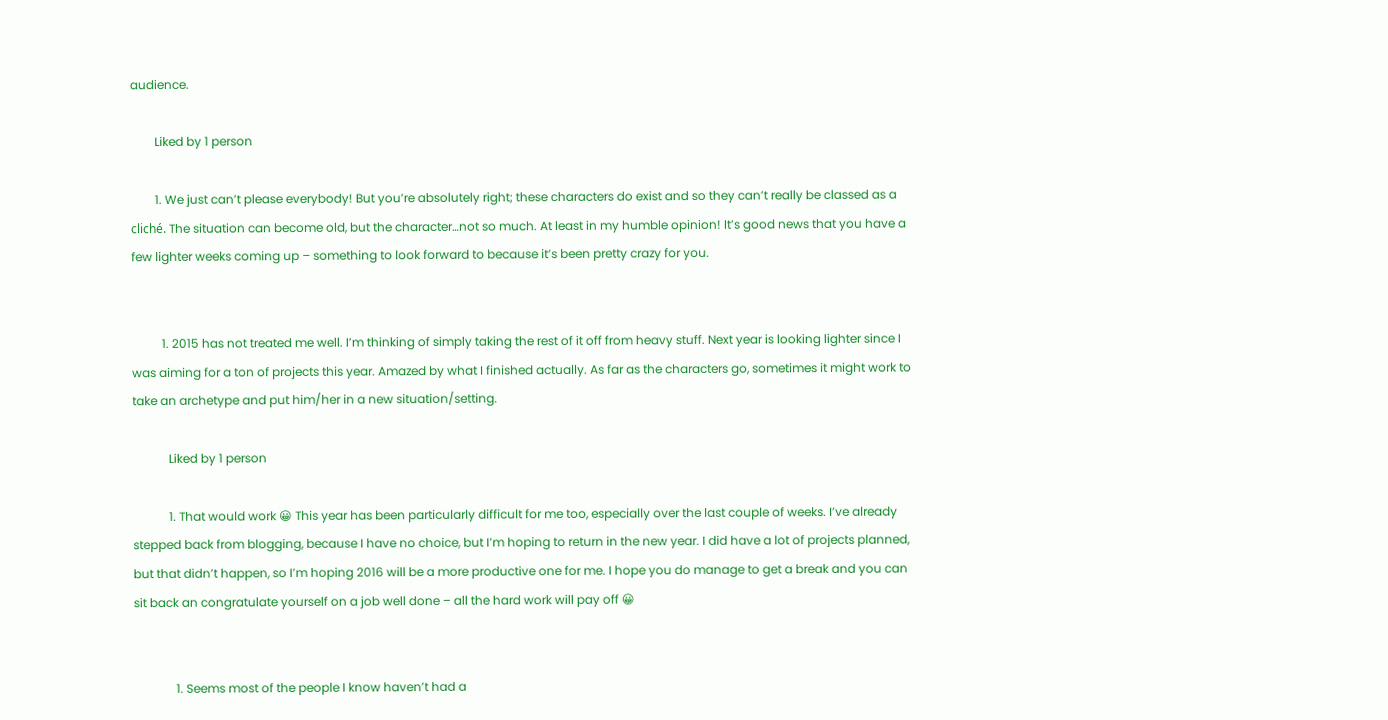audience.

        Liked by 1 person

        1. We just can’t please everybody! But you’re absolutely right; these characters do exist and so they can’t really be classed as a cliché. The situation can become old, but the character…not so much. At least in my humble opinion! It’s good news that you have a few lighter weeks coming up – something to look forward to because it’s been pretty crazy for you.


          1. 2015 has not treated me well. I’m thinking of simply taking the rest of it off from heavy stuff. Next year is looking lighter since I was aiming for a ton of projects this year. Amazed by what I finished actually. As far as the characters go, sometimes it might work to take an archetype and put him/her in a new situation/setting.

            Liked by 1 person

            1. That would work 😀 This year has been particularly difficult for me too, especially over the last couple of weeks. I’ve already stepped back from blogging, because I have no choice, but I’m hoping to return in the new year. I did have a lot of projects planned, but that didn’t happen, so I’m hoping 2016 will be a more productive one for me. I hope you do manage to get a break and you can sit back an congratulate yourself on a job well done – all the hard work will pay off 😀


              1. Seems most of the people I know haven’t had a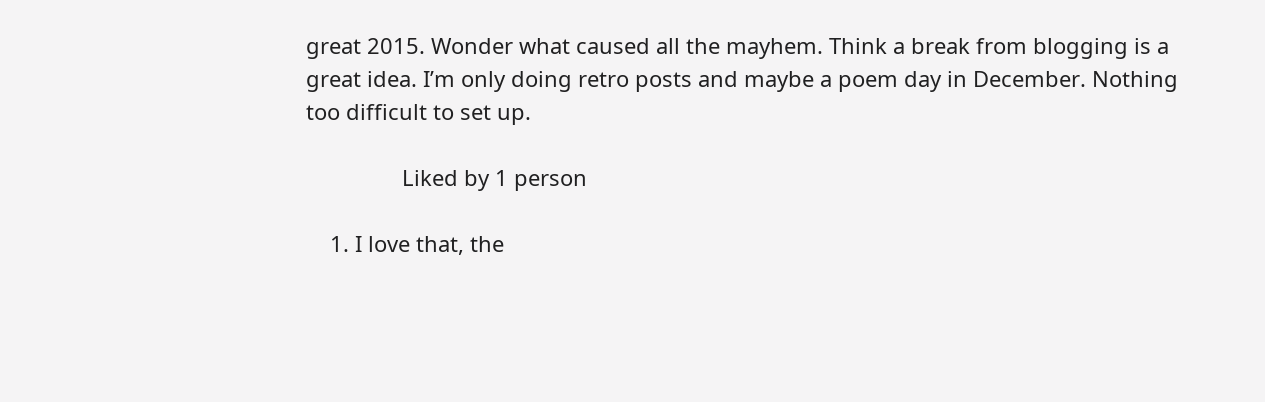great 2015. Wonder what caused all the mayhem. Think a break from blogging is a great idea. I’m only doing retro posts and maybe a poem day in December. Nothing too difficult to set up.

                Liked by 1 person

    1. I love that, the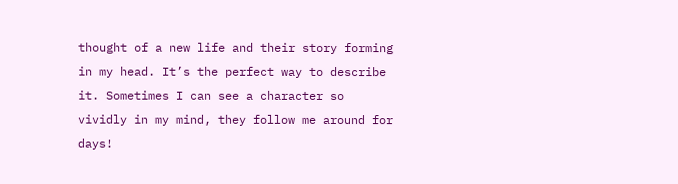thought of a new life and their story forming in my head. It’s the perfect way to describe it. Sometimes I can see a character so vividly in my mind, they follow me around for days!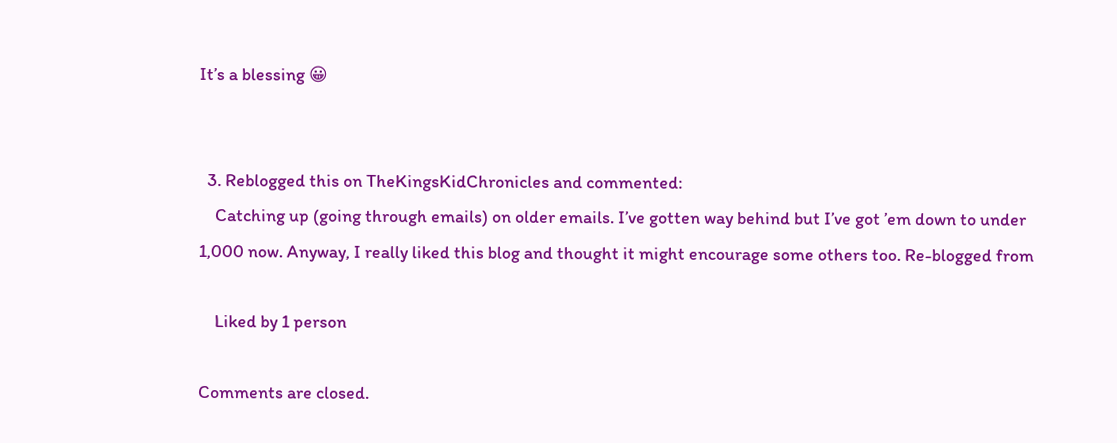It’s a blessing 😀


  3. Reblogged this on TheKingsKidChronicles and commented:
    Catching up (going through emails) on older emails. I’ve gotten way behind but I’ve got ’em down to under 1,000 now. Anyway, I really liked this blog and thought it might encourage some others too. Re-blogged from

    Liked by 1 person

Comments are closed.